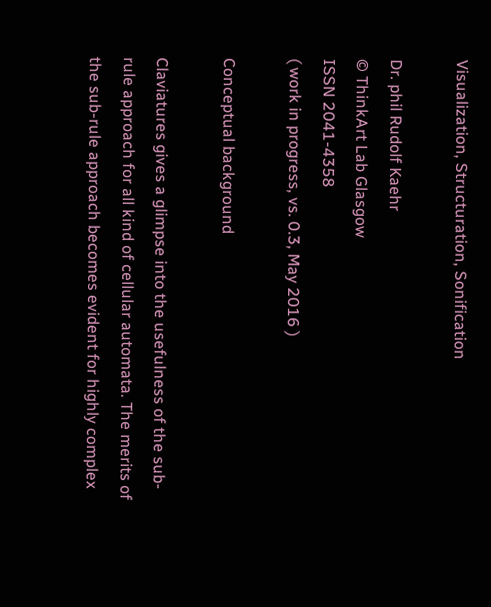Visualization, Structuration, Sonification

Dr. phil Rudolf Kaehr
© ThinkArt Lab Glasgow
ISSN 2041-4358
( work in progress, vs. 0.3, May 2016 )

Conceptual background

Claviatures gives a glimpse into the usefulness of the sub-rule approach for all kind of cellular automata. The merits of the sub-rule approach becomes evident for highly complex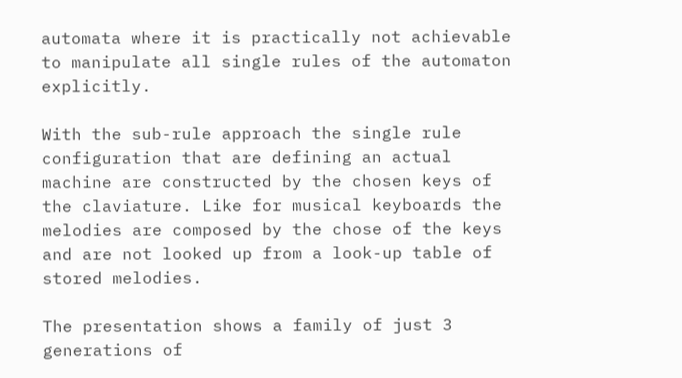automata where it is practically not achievable to manipulate all single rules of the automaton explicitly.

With the sub-rule approach the single rule configuration that are defining an actual machine are constructed by the chosen keys of the claviature. Like for musical keyboards the melodies are composed by the chose of the keys and are not looked up from a look-up table of stored melodies.

The presentation shows a family of just 3 generations of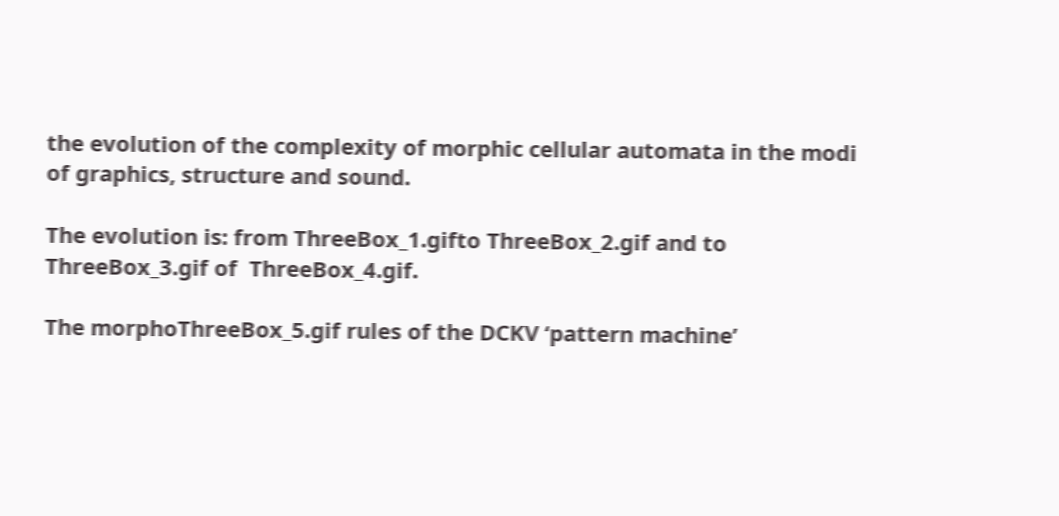the evolution of the complexity of morphic cellular automata in the modi of graphics, structure and sound.

The evolution is: from ThreeBox_1.gifto ThreeBox_2.gif and to  ThreeBox_3.gif of  ThreeBox_4.gif.

The morphoThreeBox_5.gif rules of the DCKV ‘pattern machine’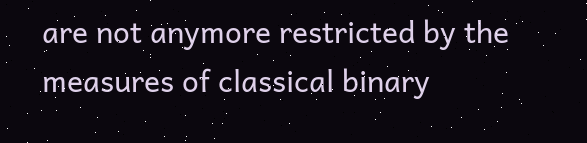are not anymore restricted by the measures of classical binary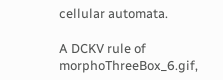cellular automata.

A DCKV rule of morphoThreeBox_6.gif,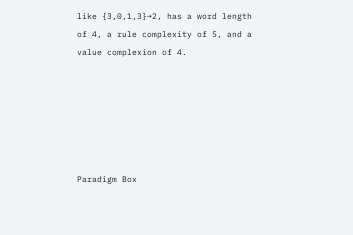like {3,0,1,3}→2, has a word length of 4, a rule complexity of 5, and a value complexion of 4.






Paradigm Box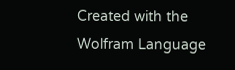Created with the Wolfram Language